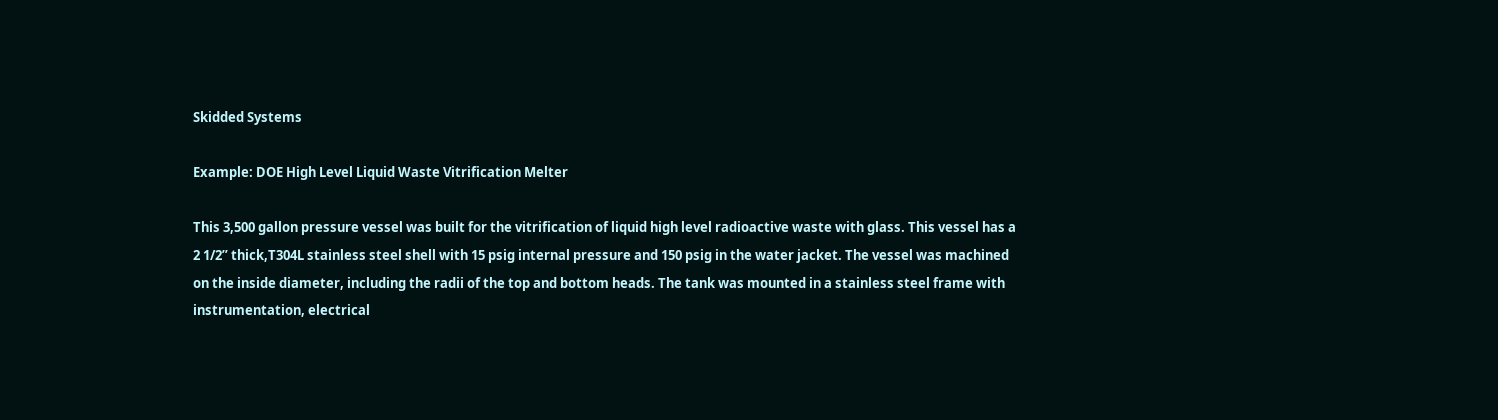Skidded Systems

Example: DOE High Level Liquid Waste Vitrification Melter

This 3,500 gallon pressure vessel was built for the vitrification of liquid high level radioactive waste with glass. This vessel has a 2 1/2” thick,T304L stainless steel shell with 15 psig internal pressure and 150 psig in the water jacket. The vessel was machined on the inside diameter, including the radii of the top and bottom heads. The tank was mounted in a stainless steel frame with instrumentation, electrical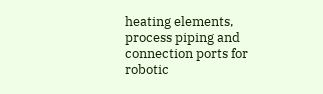heating elements, process piping and connection ports for robotic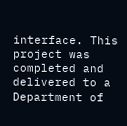interface. This project was completed and delivered to a Department of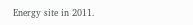Energy site in 2011.